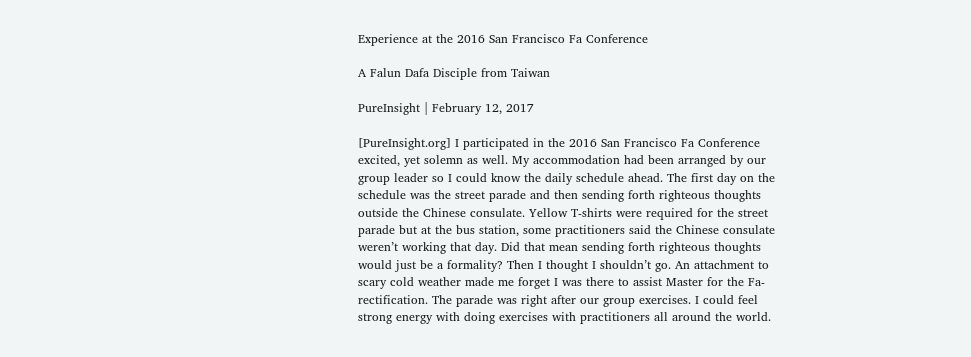Experience at the 2016 San Francisco Fa Conference

A Falun Dafa Disciple from Taiwan

PureInsight | February 12, 2017

[PureInsight.org] I participated in the 2016 San Francisco Fa Conference excited, yet solemn as well. My accommodation had been arranged by our group leader so I could know the daily schedule ahead. The first day on the schedule was the street parade and then sending forth righteous thoughts outside the Chinese consulate. Yellow T-shirts were required for the street parade but at the bus station, some practitioners said the Chinese consulate weren’t working that day. Did that mean sending forth righteous thoughts would just be a formality? Then I thought I shouldn’t go. An attachment to scary cold weather made me forget I was there to assist Master for the Fa-rectification. The parade was right after our group exercises. I could feel strong energy with doing exercises with practitioners all around the world.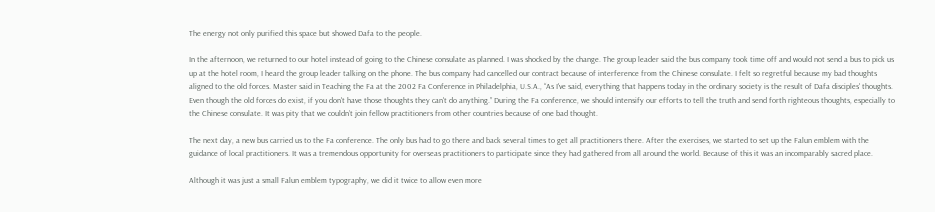The energy not only purified this space but showed Dafa to the people.

In the afternoon, we returned to our hotel instead of going to the Chinese consulate as planned. I was shocked by the change. The group leader said the bus company took time off and would not send a bus to pick us up at the hotel room, I heard the group leader talking on the phone. The bus company had cancelled our contract because of interference from the Chinese consulate. I felt so regretful because my bad thoughts aligned to the old forces. Master said in Teaching the Fa at the 2002 Fa Conference in Philadelphia, U.S.A., “As I've said, everything that happens today in the ordinary society is the result of Dafa disciples' thoughts. Even though the old forces do exist, if you don't have those thoughts they can't do anything.” During the Fa conference, we should intensify our efforts to tell the truth and send forth righteous thoughts, especially to the Chinese consulate. It was pity that we couldn’t join fellow practitioners from other countries because of one bad thought.

The next day, a new bus carried us to the Fa conference. The only bus had to go there and back several times to get all practitioners there. After the exercises, we started to set up the Falun emblem with the guidance of local practitioners. It was a tremendous opportunity for overseas practitioners to participate since they had gathered from all around the world. Because of this it was an incomparably sacred place.

Although it was just a small Falun emblem typography, we did it twice to allow even more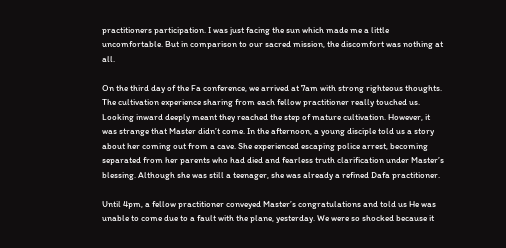practitioners participation. I was just facing the sun which made me a little uncomfortable. But in comparison to our sacred mission, the discomfort was nothing at all.

On the third day of the Fa conference, we arrived at 7am with strong righteous thoughts. The cultivation experience sharing from each fellow practitioner really touched us. Looking inward deeply meant they reached the step of mature cultivation. However, it was strange that Master didn’t come. In the afternoon, a young disciple told us a story about her coming out from a cave. She experienced escaping police arrest, becoming separated from her parents who had died and fearless truth clarification under Master’s blessing. Although she was still a teenager, she was already a refined Dafa practitioner.

Until 4pm, a fellow practitioner conveyed Master’s congratulations and told us He was unable to come due to a fault with the plane, yesterday. We were so shocked because it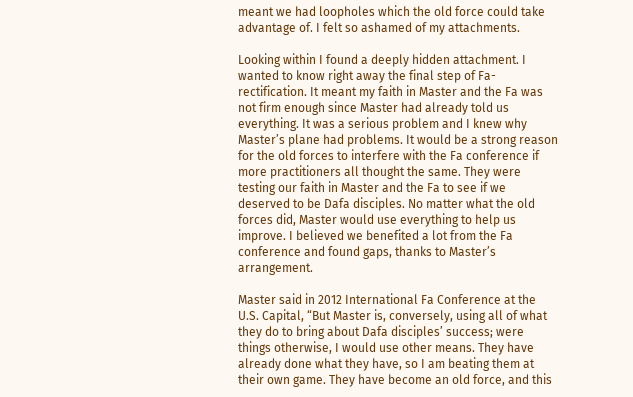meant we had loopholes which the old force could take advantage of. I felt so ashamed of my attachments.

Looking within I found a deeply hidden attachment. I wanted to know right away the final step of Fa-rectification. It meant my faith in Master and the Fa was not firm enough since Master had already told us everything. It was a serious problem and I knew why Master’s plane had problems. It would be a strong reason for the old forces to interfere with the Fa conference if more practitioners all thought the same. They were testing our faith in Master and the Fa to see if we deserved to be Dafa disciples. No matter what the old forces did, Master would use everything to help us improve. I believed we benefited a lot from the Fa conference and found gaps, thanks to Master’s arrangement.

Master said in 2012 International Fa Conference at the U.S. Capital, “But Master is, conversely, using all of what they do to bring about Dafa disciples’ success; were things otherwise, I would use other means. They have already done what they have, so I am beating them at their own game. They have become an old force, and this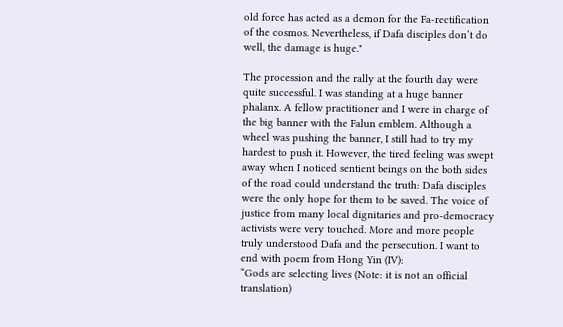old force has acted as a demon for the Fa-rectification of the cosmos. Nevertheless, if Dafa disciples don’t do well, the damage is huge."

The procession and the rally at the fourth day were quite successful. I was standing at a huge banner phalanx. A fellow practitioner and I were in charge of the big banner with the Falun emblem. Although a wheel was pushing the banner, I still had to try my hardest to push it. However, the tired feeling was swept away when I noticed sentient beings on the both sides of the road could understand the truth: Dafa disciples were the only hope for them to be saved. The voice of justice from many local dignitaries and pro-democracy activists were very touched. More and more people truly understood Dafa and the persecution. I want to end with poem from Hong Yin (IV):
“Gods are selecting lives (Note: it is not an official translation)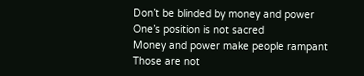Don’t be blinded by money and power
One’s position is not sacred
Money and power make people rampant
Those are not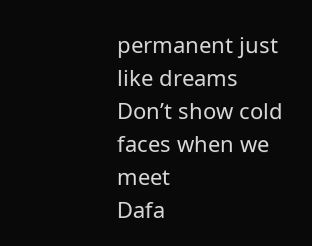permanent just like dreams
Don’t show cold faces when we meet
Dafa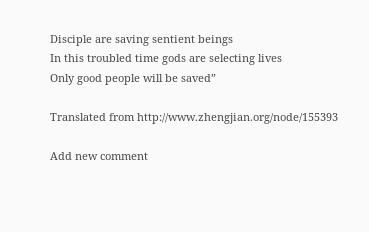Disciple are saving sentient beings
In this troubled time gods are selecting lives
Only good people will be saved”

Translated from http://www.zhengjian.org/node/155393

Add new comment